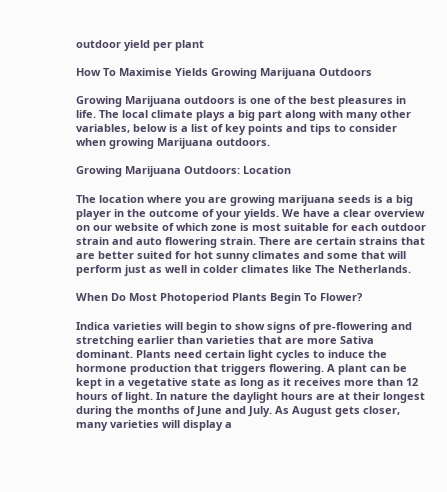outdoor yield per plant

How To Maximise Yields Growing Marijuana Outdoors

Growing Marijuana outdoors is one of the best pleasures in life. The local climate plays a big part along with many other variables, below is a list of key points and tips to consider when growing Marijuana outdoors.

Growing Marijuana Outdoors: Location

The location where you are growing marijuana seeds is a big player in the outcome of your yields. We have a clear overview on our website of which zone is most suitable for each outdoor strain and auto flowering strain. There are certain strains that are better suited for hot sunny climates and some that will perform just as well in colder climates like The Netherlands.

When Do Most Photoperiod Plants Begin To Flower?

Indica varieties will begin to show signs of pre-flowering and stretching earlier than varieties that are more Sativa dominant. Plants need certain light cycles to induce the hormone production that triggers flowering. A plant can be kept in a vegetative state as long as it receives more than 12 hours of light. In nature the daylight hours are at their longest during the months of June and July. As August gets closer, many varieties will display a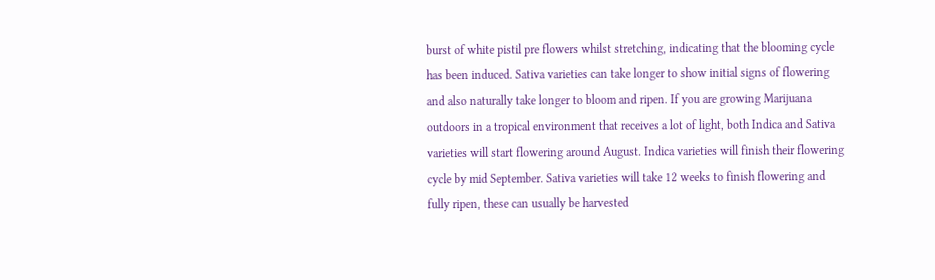burst of white pistil pre flowers whilst stretching, indicating that the blooming cycle has been induced. Sativa varieties can take longer to show initial signs of flowering and also naturally take longer to bloom and ripen. If you are growing Marijuana outdoors in a tropical environment that receives a lot of light, both Indica and Sativa varieties will start flowering around August. Indica varieties will finish their flowering cycle by mid September. Sativa varieties will take 12 weeks to finish flowering and fully ripen, these can usually be harvested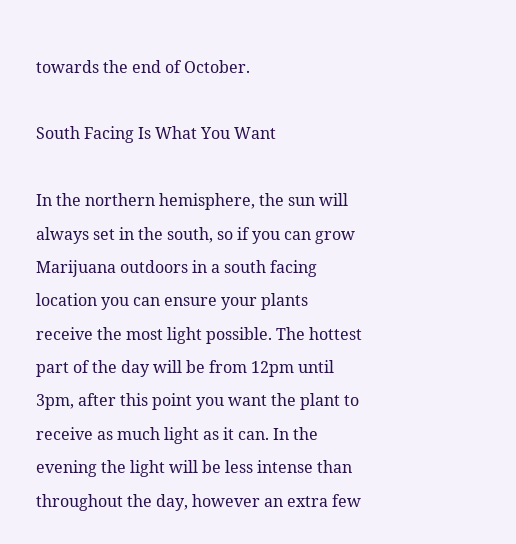towards the end of October.

South Facing Is What You Want

In the northern hemisphere, the sun will always set in the south, so if you can grow Marijuana outdoors in a south facing location you can ensure your plants receive the most light possible. The hottest part of the day will be from 12pm until 3pm, after this point you want the plant to receive as much light as it can. In the evening the light will be less intense than throughout the day, however an extra few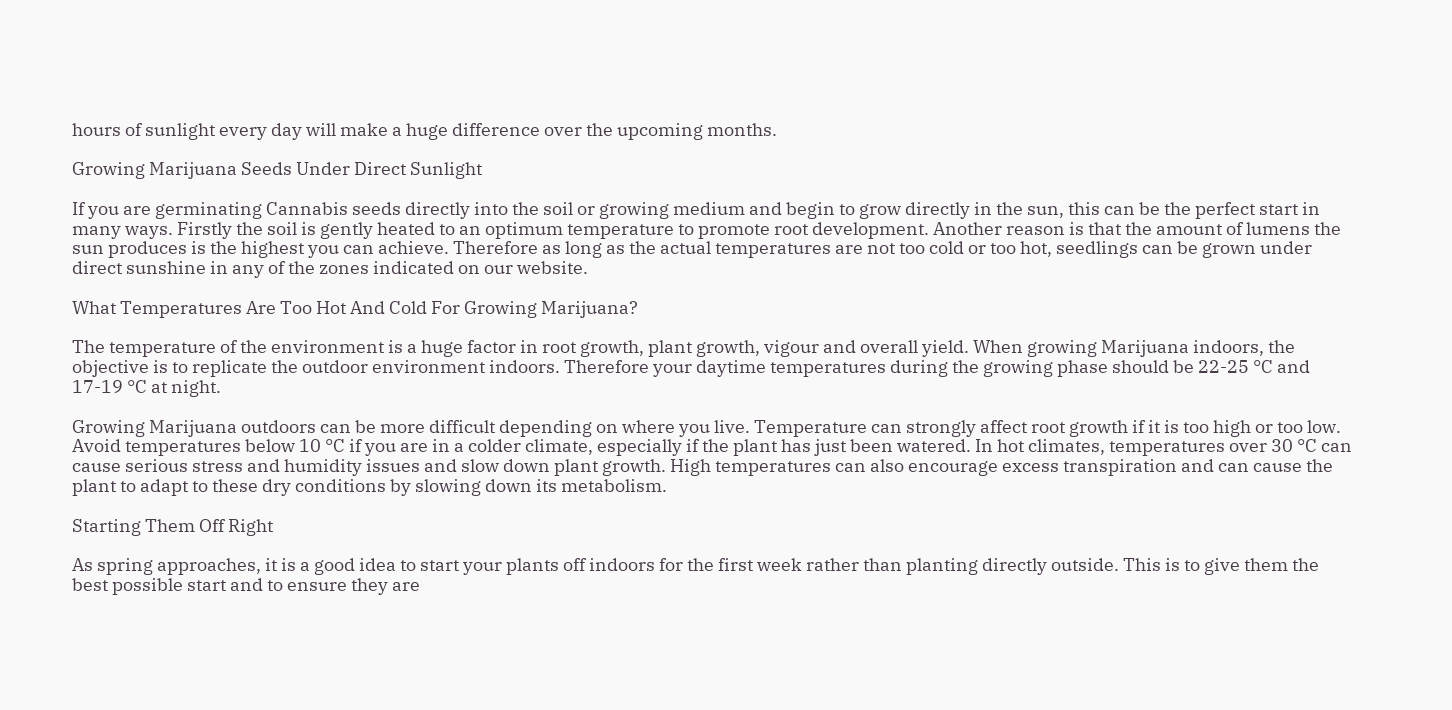hours of sunlight every day will make a huge difference over the upcoming months.

Growing Marijuana Seeds Under Direct Sunlight

If you are germinating Cannabis seeds directly into the soil or growing medium and begin to grow directly in the sun, this can be the perfect start in many ways. Firstly the soil is gently heated to an optimum temperature to promote root development. Another reason is that the amount of lumens the sun produces is the highest you can achieve. Therefore as long as the actual temperatures are not too cold or too hot, seedlings can be grown under direct sunshine in any of the zones indicated on our website.

What Temperatures Are Too Hot And Cold For Growing Marijuana?

The temperature of the environment is a huge factor in root growth, plant growth, vigour and overall yield. When growing Marijuana indoors, the objective is to replicate the outdoor environment indoors. Therefore your daytime temperatures during the growing phase should be 22-25 °C and 17-19 °C at night.

Growing Marijuana outdoors can be more difficult depending on where you live. Temperature can strongly affect root growth if it is too high or too low. Avoid temperatures below 10 °C if you are in a colder climate, especially if the plant has just been watered. In hot climates, temperatures over 30 °C can cause serious stress and humidity issues and slow down plant growth. High temperatures can also encourage excess transpiration and can cause the plant to adapt to these dry conditions by slowing down its metabolism.

Starting Them Off Right

As spring approaches, it is a good idea to start your plants off indoors for the first week rather than planting directly outside. This is to give them the best possible start and to ensure they are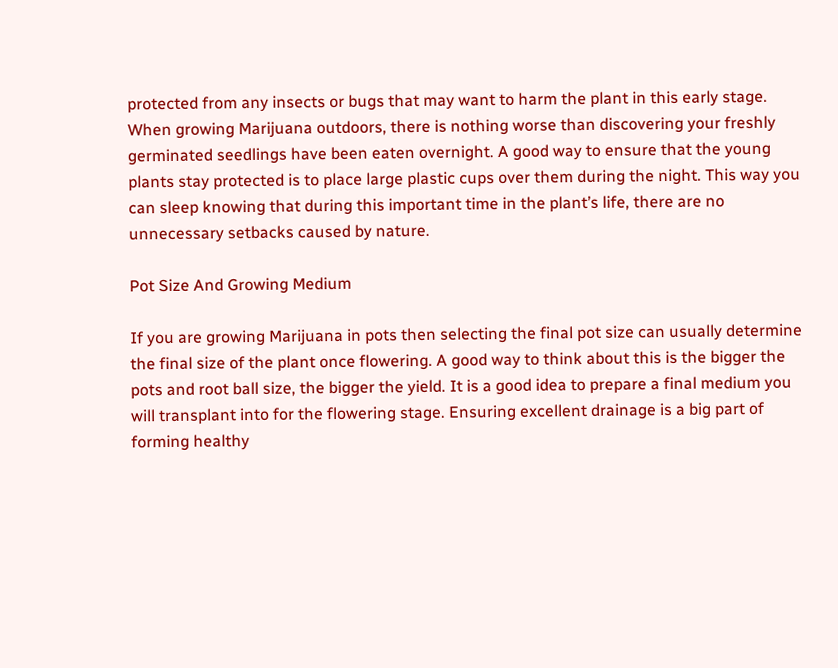protected from any insects or bugs that may want to harm the plant in this early stage. When growing Marijuana outdoors, there is nothing worse than discovering your freshly germinated seedlings have been eaten overnight. A good way to ensure that the young plants stay protected is to place large plastic cups over them during the night. This way you can sleep knowing that during this important time in the plant’s life, there are no unnecessary setbacks caused by nature.

Pot Size And Growing Medium

If you are growing Marijuana in pots then selecting the final pot size can usually determine the final size of the plant once flowering. A good way to think about this is the bigger the pots and root ball size, the bigger the yield. It is a good idea to prepare a final medium you will transplant into for the flowering stage. Ensuring excellent drainage is a big part of forming healthy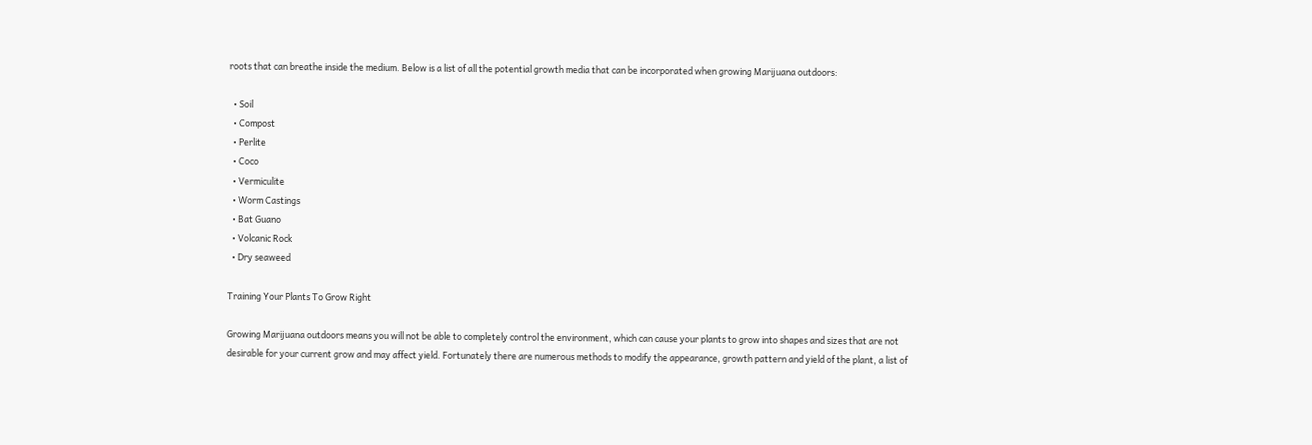roots that can breathe inside the medium. Below is a list of all the potential growth media that can be incorporated when growing Marijuana outdoors:

  • Soil
  • Compost
  • Perlite
  • Coco
  • Vermiculite
  • Worm Castings
  • Bat Guano
  • Volcanic Rock
  • Dry seaweed

Training Your Plants To Grow Right

Growing Marijuana outdoors means you will not be able to completely control the environment, which can cause your plants to grow into shapes and sizes that are not desirable for your current grow and may affect yield. Fortunately there are numerous methods to modify the appearance, growth pattern and yield of the plant, a list of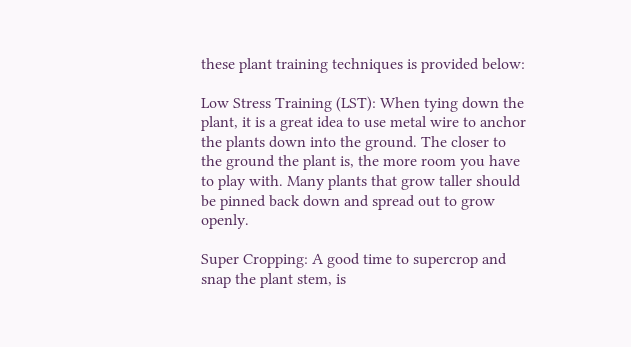these plant training techniques is provided below:

Low Stress Training (LST): When tying down the plant, it is a great idea to use metal wire to anchor the plants down into the ground. The closer to the ground the plant is, the more room you have to play with. Many plants that grow taller should be pinned back down and spread out to grow openly.

Super Cropping: A good time to supercrop and snap the plant stem, is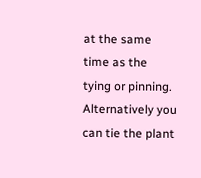at the same time as the tying or pinning. Alternatively you can tie the plant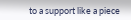to a support like a piece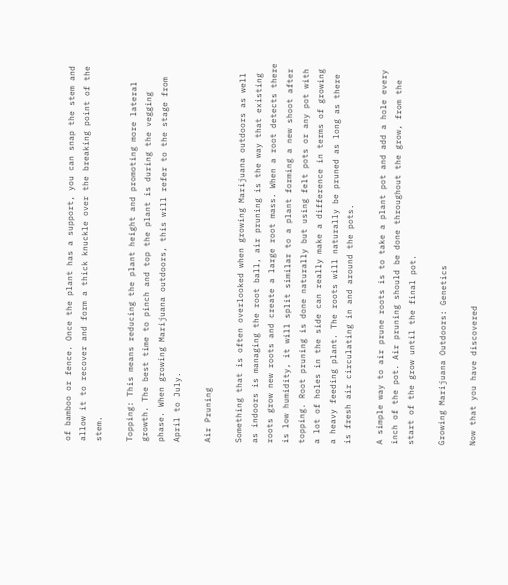of bamboo or fence. Once the plant has a support, you can snap the stem and allow it to recover and form a thick knuckle over the breaking point of the stem.

Topping: This means reducing the plant height and promoting more lateral growth. The best time to pinch and top the plant is during the vegging phase. When growing Marijuana outdoors, this will refer to the stage from April to July.

Air Pruning

Something that is often overlooked when growing Marijuana outdoors as well as indoors is managing the root ball, air pruning is the way that existing roots grow new roots and create a large root mass. When a root detects there is low humidity, it will split similar to a plant forming a new shoot after topping. Root pruning is done naturally but using felt pots or any pot with a lot of holes in the side can really make a difference in terms of growing a heavy feeding plant. The roots will naturally be pruned as long as there is fresh air circulating in and around the pots.

A simple way to air prune roots is to take a plant pot and add a hole every inch of the pot. Air pruning should be done throughout the grow, from the start of the grow until the final pot.

Growing Marijuana Outdoors: Genetics

Now that you have discovered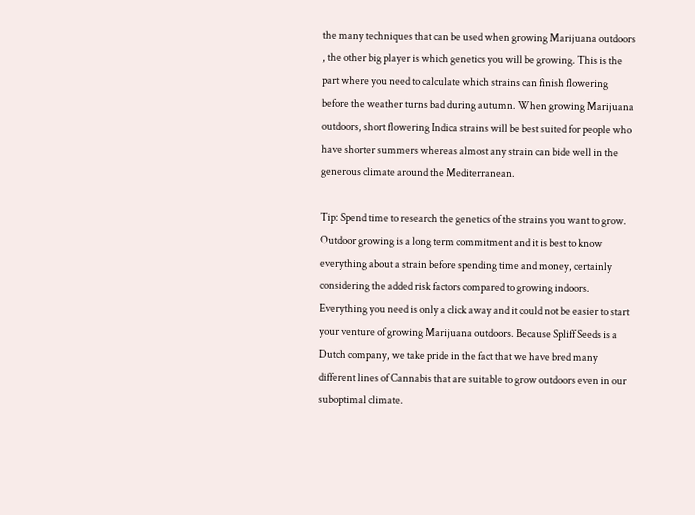the many techniques that can be used when growing Marijuana outdoors , the other big player is which genetics you will be growing. This is the part where you need to calculate which strains can finish flowering before the weather turns bad during autumn. When growing Marijuana outdoors, short flowering Indica strains will be best suited for people who have shorter summers whereas almost any strain can bide well in the generous climate around the Mediterranean.

Tip: Spend time to research the genetics of the strains you want to grow. Outdoor growing is a long term commitment and it is best to know everything about a strain before spending time and money, certainly considering the added risk factors compared to growing indoors. Everything you need is only a click away and it could not be easier to start your venture of growing Marijuana outdoors. Because Spliff Seeds is a Dutch company, we take pride in the fact that we have bred many different lines of Cannabis that are suitable to grow outdoors even in our suboptimal climate.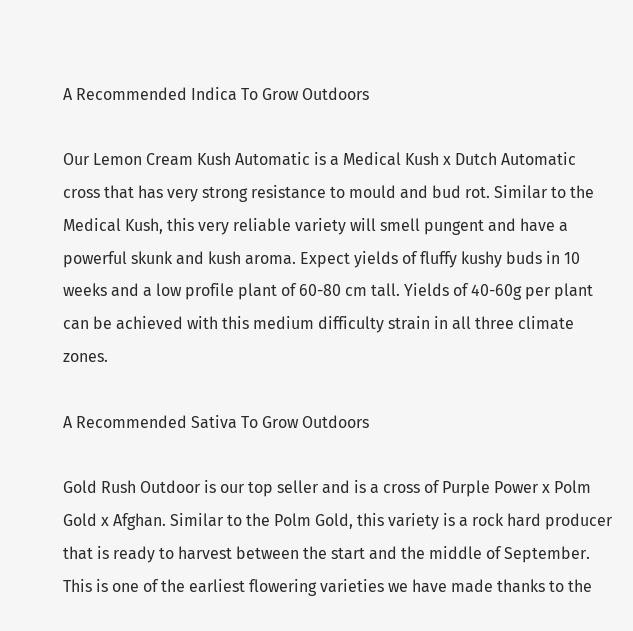A Recommended Indica To Grow Outdoors

Our Lemon Cream Kush Automatic is a Medical Kush x Dutch Automatic cross that has very strong resistance to mould and bud rot. Similar to the Medical Kush, this very reliable variety will smell pungent and have a powerful skunk and kush aroma. Expect yields of fluffy kushy buds in 10 weeks and a low profile plant of 60-80 cm tall. Yields of 40-60g per plant can be achieved with this medium difficulty strain in all three climate zones.

A Recommended Sativa To Grow Outdoors

Gold Rush Outdoor is our top seller and is a cross of Purple Power x Polm Gold x Afghan. Similar to the Polm Gold, this variety is a rock hard producer that is ready to harvest between the start and the middle of September. This is one of the earliest flowering varieties we have made thanks to the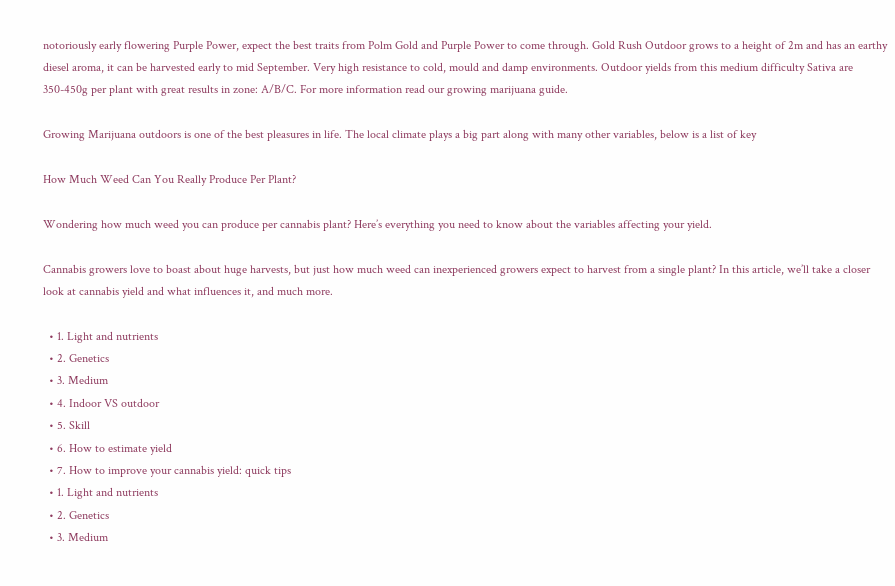notoriously early flowering Purple Power, expect the best traits from Polm Gold and Purple Power to come through. Gold Rush Outdoor grows to a height of 2m and has an earthy diesel aroma, it can be harvested early to mid September. Very high resistance to cold, mould and damp environments. Outdoor yields from this medium difficulty Sativa are 350-450g per plant with great results in zone: A/B/C. For more information read our growing marijuana guide.

Growing Marijuana outdoors is one of the best pleasures in life. The local climate plays a big part along with many other variables, below is a list of key

How Much Weed Can You Really Produce Per Plant?

Wondering how much weed you can produce per cannabis plant? Here’s everything you need to know about the variables affecting your yield.

Cannabis growers love to boast about huge harvests, but just how much weed can inexperienced growers expect to harvest from a single plant? In this article, we’ll take a closer look at cannabis yield and what influences it, and much more.

  • 1. Light and nutrients
  • 2. Genetics
  • 3. Medium
  • 4. Indoor VS outdoor
  • 5. Skill
  • 6. How to estimate yield
  • 7. How to improve your cannabis yield: quick tips
  • 1. Light and nutrients
  • 2. Genetics
  • 3. Medium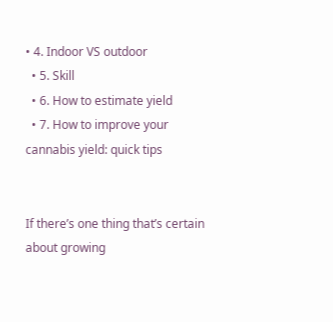• 4. Indoor VS outdoor
  • 5. Skill
  • 6. How to estimate yield
  • 7. How to improve your cannabis yield: quick tips


If there’s one thing that’s certain about growing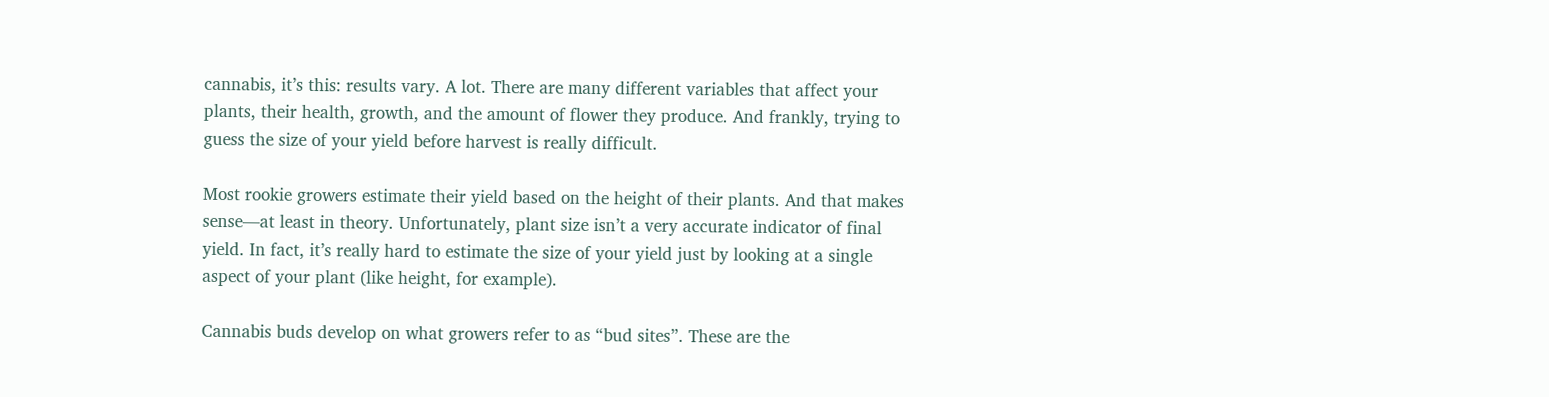cannabis, it’s this: results vary. A lot. There are many different variables that affect your plants, their health, growth, and the amount of flower they produce. And frankly, trying to guess the size of your yield before harvest is really difficult.

Most rookie growers estimate their yield based on the height of their plants. And that makes sense—at least in theory. Unfortunately, plant size isn’t a very accurate indicator of final yield. In fact, it’s really hard to estimate the size of your yield just by looking at a single aspect of your plant (like height, for example).

Cannabis buds develop on what growers refer to as “bud sites”. These are the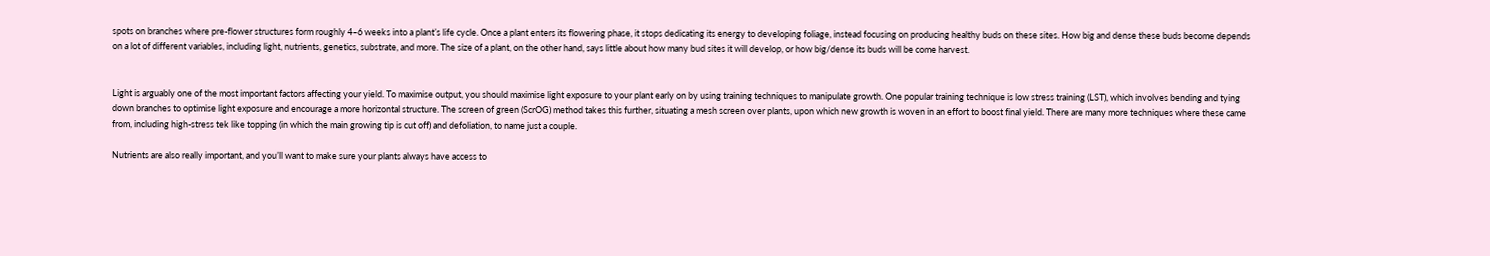spots on branches where pre-flower structures form roughly 4–6 weeks into a plant’s life cycle. Once a plant enters its flowering phase, it stops dedicating its energy to developing foliage, instead focusing on producing healthy buds on these sites. How big and dense these buds become depends on a lot of different variables, including light, nutrients, genetics, substrate, and more. The size of a plant, on the other hand, says little about how many bud sites it will develop, or how big/dense its buds will be come harvest.


Light is arguably one of the most important factors affecting your yield. To maximise output, you should maximise light exposure to your plant early on by using training techniques to manipulate growth. One popular training technique is low stress training (LST), which involves bending and tying down branches to optimise light exposure and encourage a more horizontal structure. The screen of green (ScrOG) method takes this further, situating a mesh screen over plants, upon which new growth is woven in an effort to boost final yield. There are many more techniques where these came from, including high-stress tek like topping (in which the main growing tip is cut off) and defoliation, to name just a couple.

Nutrients are also really important, and you’ll want to make sure your plants always have access to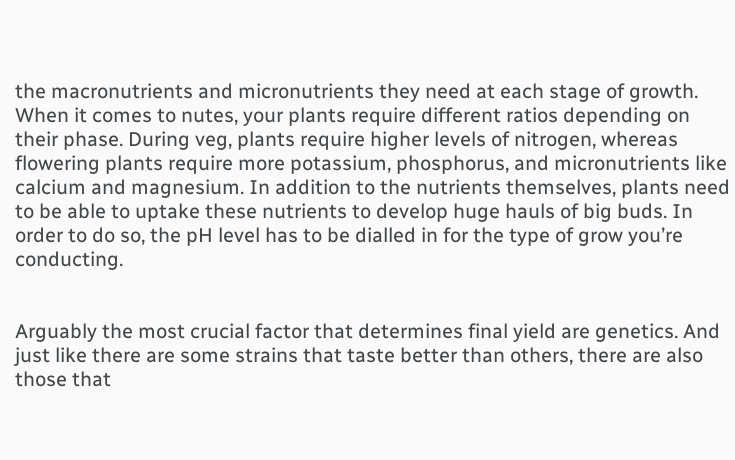the macronutrients and micronutrients they need at each stage of growth. When it comes to nutes, your plants require different ratios depending on their phase. During veg, plants require higher levels of nitrogen, whereas flowering plants require more potassium, phosphorus, and micronutrients like calcium and magnesium. In addition to the nutrients themselves, plants need to be able to uptake these nutrients to develop huge hauls of big buds. In order to do so, the pH level has to be dialled in for the type of grow you’re conducting.


Arguably the most crucial factor that determines final yield are genetics. And just like there are some strains that taste better than others, there are also those that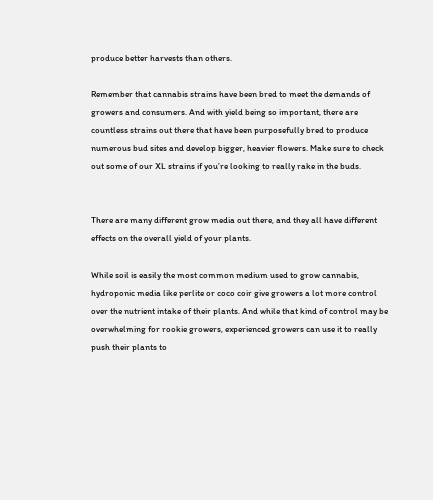produce better harvests than others.

Remember that cannabis strains have been bred to meet the demands of growers and consumers. And with yield being so important, there are countless strains out there that have been purposefully bred to produce numerous bud sites and develop bigger, heavier flowers. Make sure to check out some of our XL strains if you’re looking to really rake in the buds.


There are many different grow media out there, and they all have different effects on the overall yield of your plants.

While soil is easily the most common medium used to grow cannabis, hydroponic media like perlite or coco coir give growers a lot more control over the nutrient intake of their plants. And while that kind of control may be overwhelming for rookie growers, experienced growers can use it to really push their plants to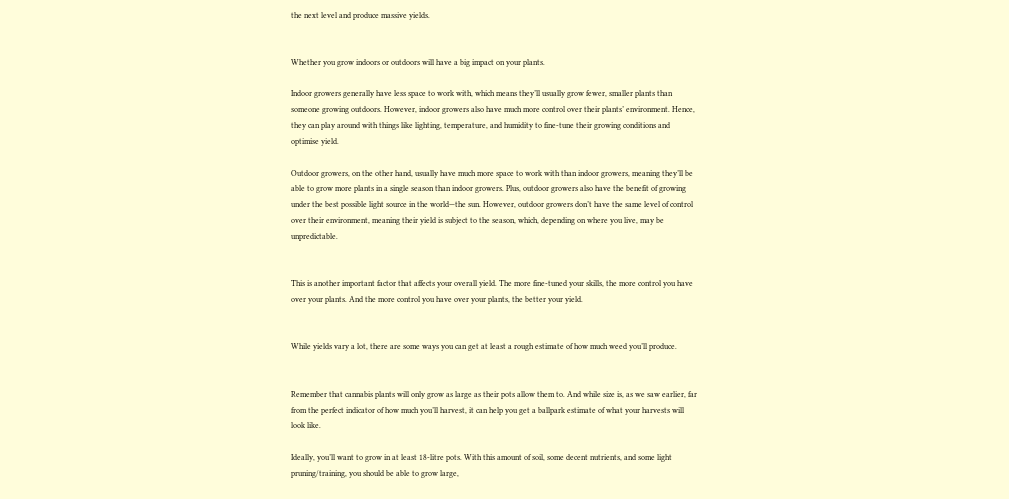the next level and produce massive yields.


Whether you grow indoors or outdoors will have a big impact on your plants.

Indoor growers generally have less space to work with, which means they’ll usually grow fewer, smaller plants than someone growing outdoors. However, indoor growers also have much more control over their plants’ environment. Hence, they can play around with things like lighting, temperature, and humidity to fine-tune their growing conditions and optimise yield.

Outdoor growers, on the other hand, usually have much more space to work with than indoor growers, meaning they’ll be able to grow more plants in a single season than indoor growers. Plus, outdoor growers also have the benefit of growing under the best possible light source in the world—the sun. However, outdoor growers don’t have the same level of control over their environment, meaning their yield is subject to the season, which, depending on where you live, may be unpredictable.


This is another important factor that affects your overall yield. The more fine-tuned your skills, the more control you have over your plants. And the more control you have over your plants, the better your yield.


While yields vary a lot, there are some ways you can get at least a rough estimate of how much weed you’ll produce.


Remember that cannabis plants will only grow as large as their pots allow them to. And while size is, as we saw earlier, far from the perfect indicator of how much you’ll harvest, it can help you get a ballpark estimate of what your harvests will look like.

Ideally, you’ll want to grow in at least 18-litre pots. With this amount of soil, some decent nutrients, and some light pruning/training, you should be able to grow large,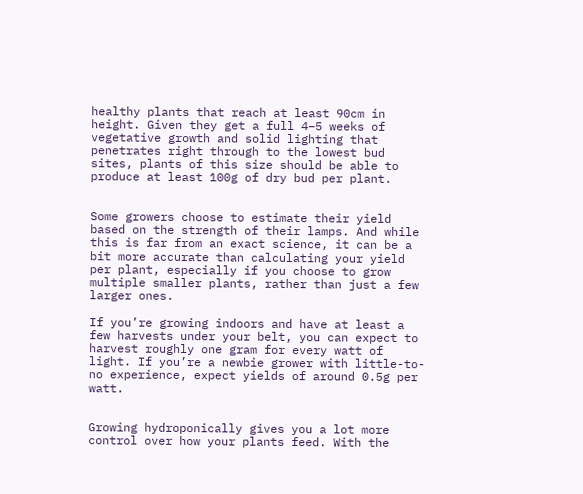healthy plants that reach at least 90cm in height. Given they get a full 4–5 weeks of vegetative growth and solid lighting that penetrates right through to the lowest bud sites, plants of this size should be able to produce at least 100g of dry bud per plant.


Some growers choose to estimate their yield based on the strength of their lamps. And while this is far from an exact science, it can be a bit more accurate than calculating your yield per plant, especially if you choose to grow multiple smaller plants, rather than just a few larger ones.

If you’re growing indoors and have at least a few harvests under your belt, you can expect to harvest roughly one gram for every watt of light. If you’re a newbie grower with little-to-no experience, expect yields of around 0.5g per watt.


Growing hydroponically gives you a lot more control over how your plants feed. With the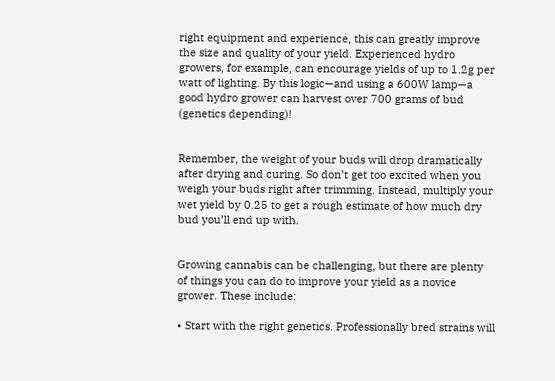right equipment and experience, this can greatly improve the size and quality of your yield. Experienced hydro growers, for example, can encourage yields of up to 1.2g per watt of lighting. By this logic—and using a 600W lamp—a good hydro grower can harvest over 700 grams of bud (genetics depending)!


Remember, the weight of your buds will drop dramatically after drying and curing. So don’t get too excited when you weigh your buds right after trimming. Instead, multiply your wet yield by 0.25 to get a rough estimate of how much dry bud you’ll end up with.


Growing cannabis can be challenging, but there are plenty of things you can do to improve your yield as a novice grower. These include:

• Start with the right genetics. Professionally bred strains will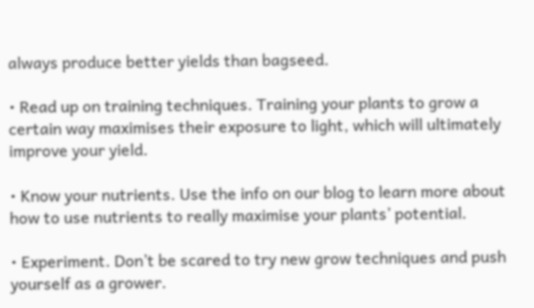always produce better yields than bagseed.

• Read up on training techniques. Training your plants to grow a certain way maximises their exposure to light, which will ultimately improve your yield.

• Know your nutrients. Use the info on our blog to learn more about how to use nutrients to really maximise your plants’ potential.

• Experiment. Don’t be scared to try new grow techniques and push yourself as a grower.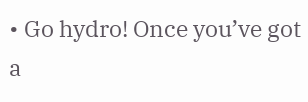• Go hydro! Once you’ve got a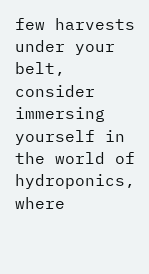few harvests under your belt, consider immersing yourself in the world of hydroponics, where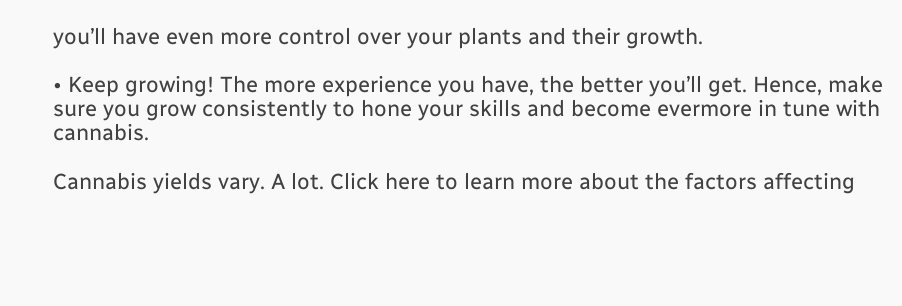you’ll have even more control over your plants and their growth.

• Keep growing! The more experience you have, the better you’ll get. Hence, make sure you grow consistently to hone your skills and become evermore in tune with cannabis.

Cannabis yields vary. A lot. Click here to learn more about the factors affecting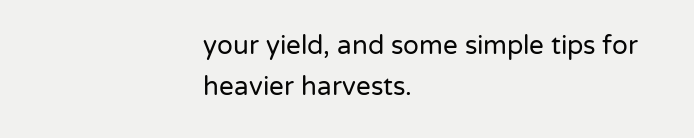your yield, and some simple tips for heavier harvests.